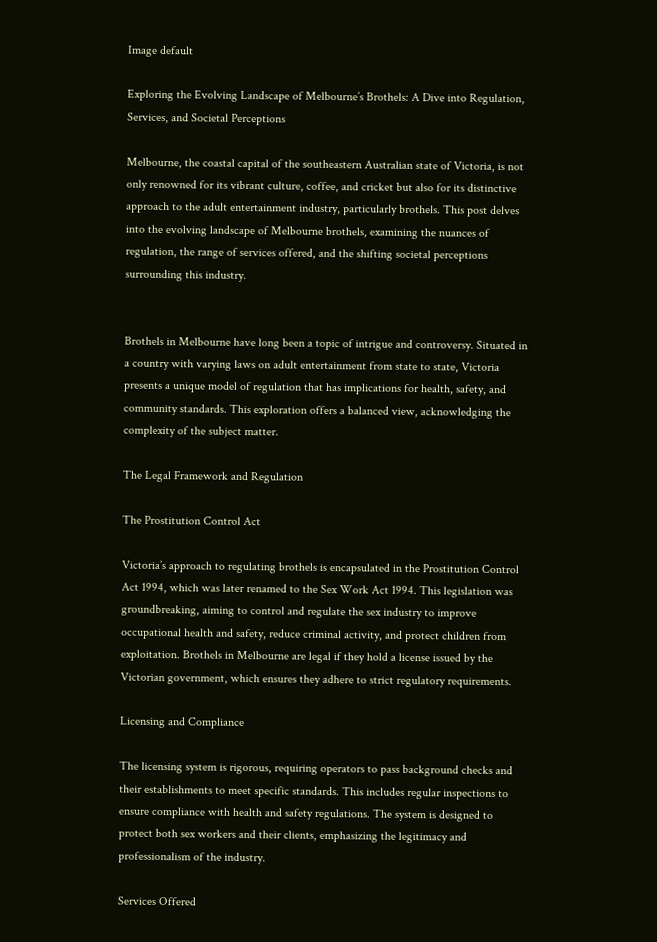Image default

Exploring the Evolving Landscape of Melbourne’s Brothels: A Dive into Regulation, Services, and Societal Perceptions

Melbourne, the coastal capital of the southeastern Australian state of Victoria, is not only renowned for its vibrant culture, coffee, and cricket but also for its distinctive approach to the adult entertainment industry, particularly brothels. This post delves into the evolving landscape of Melbourne brothels, examining the nuances of regulation, the range of services offered, and the shifting societal perceptions surrounding this industry.


Brothels in Melbourne have long been a topic of intrigue and controversy. Situated in a country with varying laws on adult entertainment from state to state, Victoria presents a unique model of regulation that has implications for health, safety, and community standards. This exploration offers a balanced view, acknowledging the complexity of the subject matter.

The Legal Framework and Regulation

The Prostitution Control Act

Victoria’s approach to regulating brothels is encapsulated in the Prostitution Control Act 1994, which was later renamed to the Sex Work Act 1994. This legislation was groundbreaking, aiming to control and regulate the sex industry to improve occupational health and safety, reduce criminal activity, and protect children from exploitation. Brothels in Melbourne are legal if they hold a license issued by the Victorian government, which ensures they adhere to strict regulatory requirements.

Licensing and Compliance

The licensing system is rigorous, requiring operators to pass background checks and their establishments to meet specific standards. This includes regular inspections to ensure compliance with health and safety regulations. The system is designed to protect both sex workers and their clients, emphasizing the legitimacy and professionalism of the industry.

Services Offered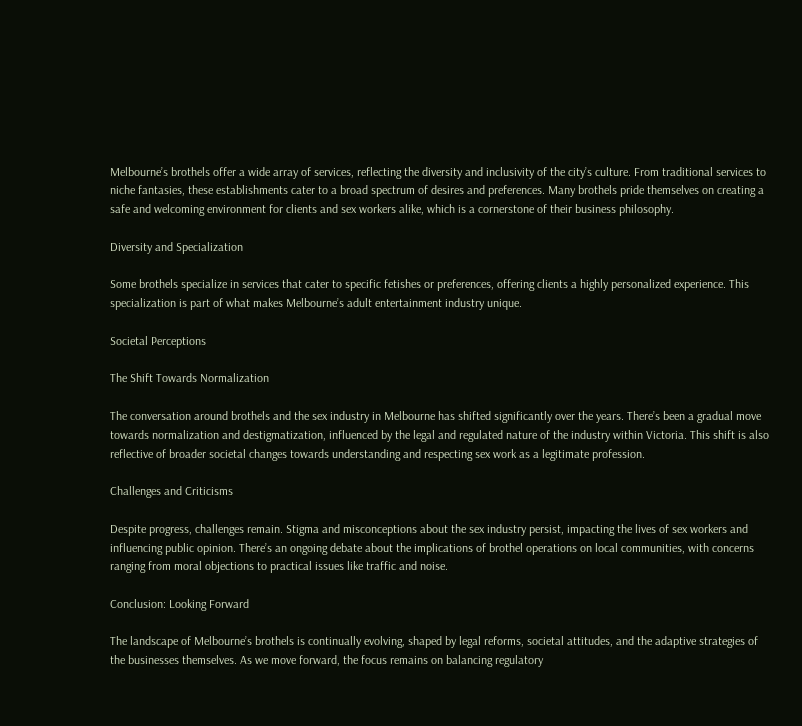Melbourne’s brothels offer a wide array of services, reflecting the diversity and inclusivity of the city’s culture. From traditional services to niche fantasies, these establishments cater to a broad spectrum of desires and preferences. Many brothels pride themselves on creating a safe and welcoming environment for clients and sex workers alike, which is a cornerstone of their business philosophy.

Diversity and Specialization

Some brothels specialize in services that cater to specific fetishes or preferences, offering clients a highly personalized experience. This specialization is part of what makes Melbourne’s adult entertainment industry unique.

Societal Perceptions

The Shift Towards Normalization

The conversation around brothels and the sex industry in Melbourne has shifted significantly over the years. There’s been a gradual move towards normalization and destigmatization, influenced by the legal and regulated nature of the industry within Victoria. This shift is also reflective of broader societal changes towards understanding and respecting sex work as a legitimate profession.

Challenges and Criticisms

Despite progress, challenges remain. Stigma and misconceptions about the sex industry persist, impacting the lives of sex workers and influencing public opinion. There’s an ongoing debate about the implications of brothel operations on local communities, with concerns ranging from moral objections to practical issues like traffic and noise.

Conclusion: Looking Forward

The landscape of Melbourne’s brothels is continually evolving, shaped by legal reforms, societal attitudes, and the adaptive strategies of the businesses themselves. As we move forward, the focus remains on balancing regulatory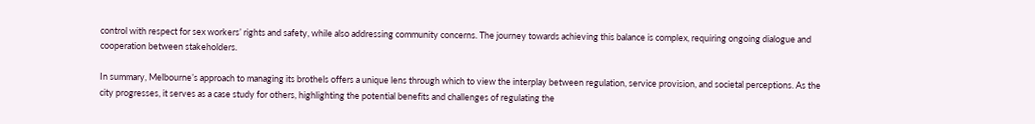control with respect for sex workers’ rights and safety, while also addressing community concerns. The journey towards achieving this balance is complex, requiring ongoing dialogue and cooperation between stakeholders.

In summary, Melbourne’s approach to managing its brothels offers a unique lens through which to view the interplay between regulation, service provision, and societal perceptions. As the city progresses, it serves as a case study for others, highlighting the potential benefits and challenges of regulating the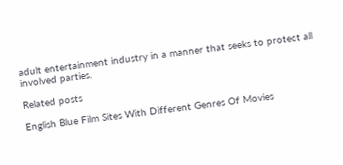adult entertainment industry in a manner that seeks to protect all involved parties.

Related posts

English Blue Film Sites With Different Genres Of Movies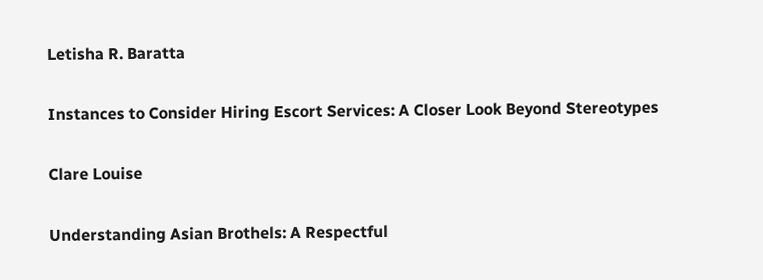Letisha R. Baratta

Instances to Consider Hiring Escort Services: A Closer Look Beyond Stereotypes

Clare Louise

Understanding Asian Brothels: A Respectful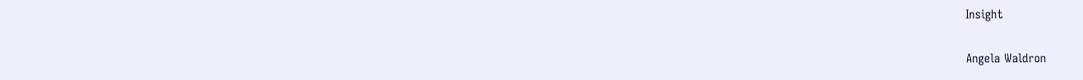Insight

Angela Waldron